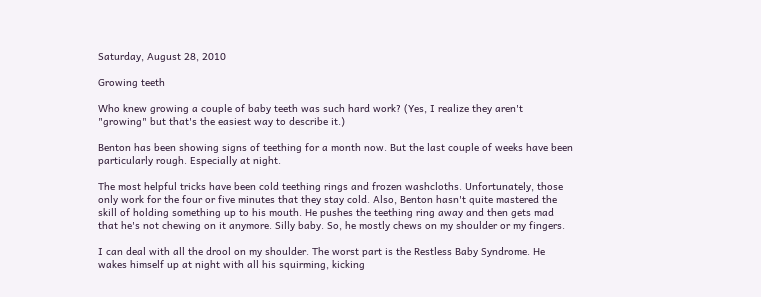Saturday, August 28, 2010

Growing teeth

Who knew growing a couple of baby teeth was such hard work? (Yes, I realize they aren't "growing" but that's the easiest way to describe it.)

Benton has been showing signs of teething for a month now. But the last couple of weeks have been particularly rough. Especially at night.

The most helpful tricks have been cold teething rings and frozen washcloths. Unfortunately, those only work for the four or five minutes that they stay cold. Also, Benton hasn't quite mastered the skill of holding something up to his mouth. He pushes the teething ring away and then gets mad that he's not chewing on it anymore. Silly baby. So, he mostly chews on my shoulder or my fingers.

I can deal with all the drool on my shoulder. The worst part is the Restless Baby Syndrome. He wakes himself up at night with all his squirming, kicking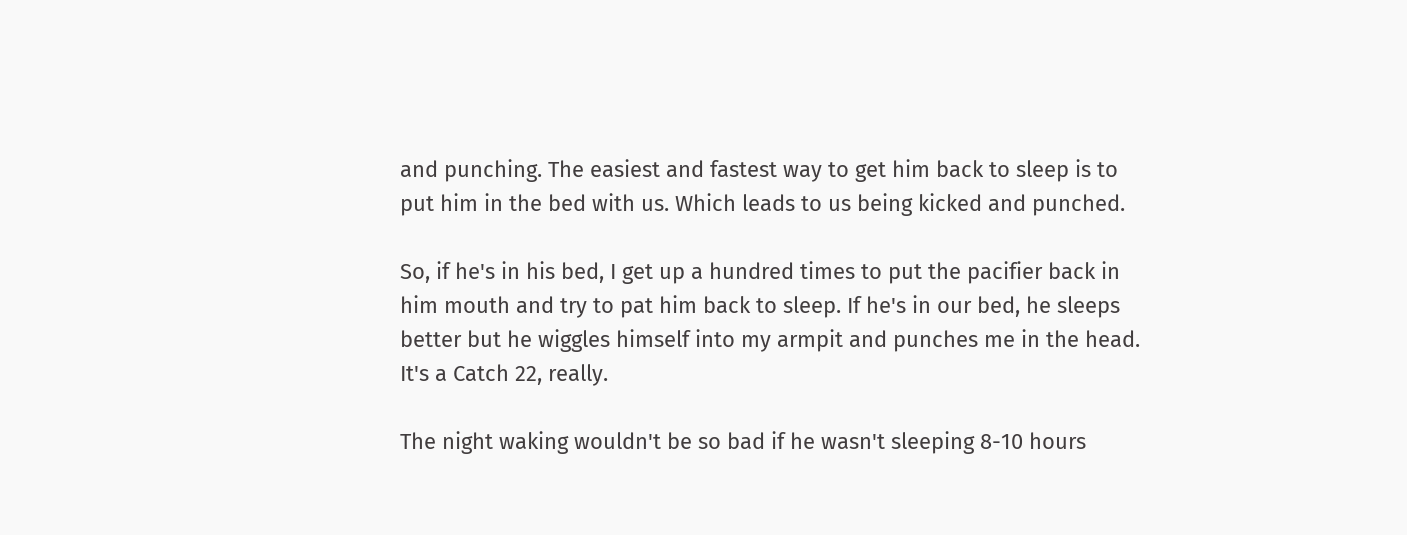and punching. The easiest and fastest way to get him back to sleep is to put him in the bed with us. Which leads to us being kicked and punched.

So, if he's in his bed, I get up a hundred times to put the pacifier back in him mouth and try to pat him back to sleep. If he's in our bed, he sleeps better but he wiggles himself into my armpit and punches me in the head. It's a Catch 22, really.

The night waking wouldn't be so bad if he wasn't sleeping 8-10 hours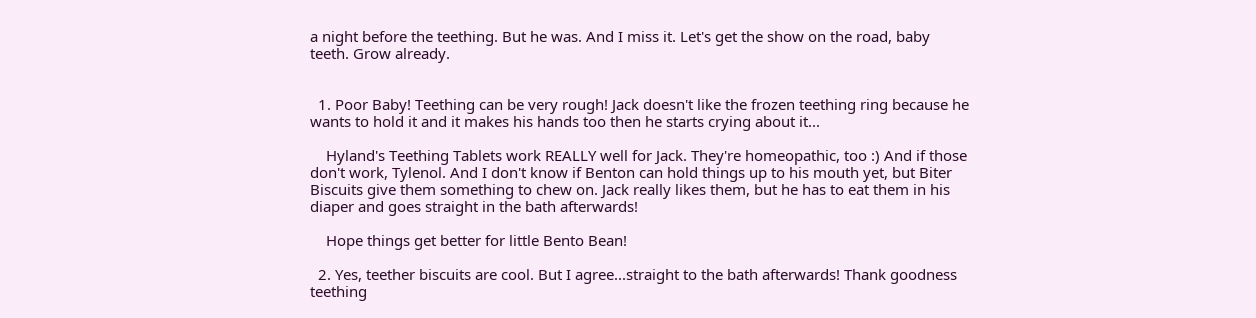a night before the teething. But he was. And I miss it. Let's get the show on the road, baby teeth. Grow already.


  1. Poor Baby! Teething can be very rough! Jack doesn't like the frozen teething ring because he wants to hold it and it makes his hands too then he starts crying about it...

    Hyland's Teething Tablets work REALLY well for Jack. They're homeopathic, too :) And if those don't work, Tylenol. And I don't know if Benton can hold things up to his mouth yet, but Biter Biscuits give them something to chew on. Jack really likes them, but he has to eat them in his diaper and goes straight in the bath afterwards!

    Hope things get better for little Bento Bean!

  2. Yes, teether biscuits are cool. But I agree...straight to the bath afterwards! Thank goodness teething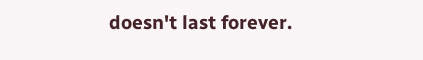doesn't last forever.